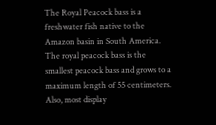The Royal Peacock bass is a freshwater fish native to the Amazon basin in South America. The royal peacock bass is the smallest peacock bass and grows to a maximum length of 55 centimeters. Also, most display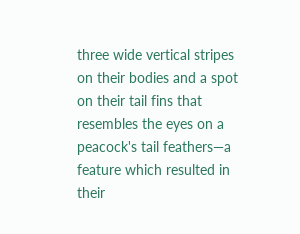three wide vertical stripes on their bodies and a spot on their tail fins that resembles the eyes on a peacock's tail feathers—a feature which resulted in their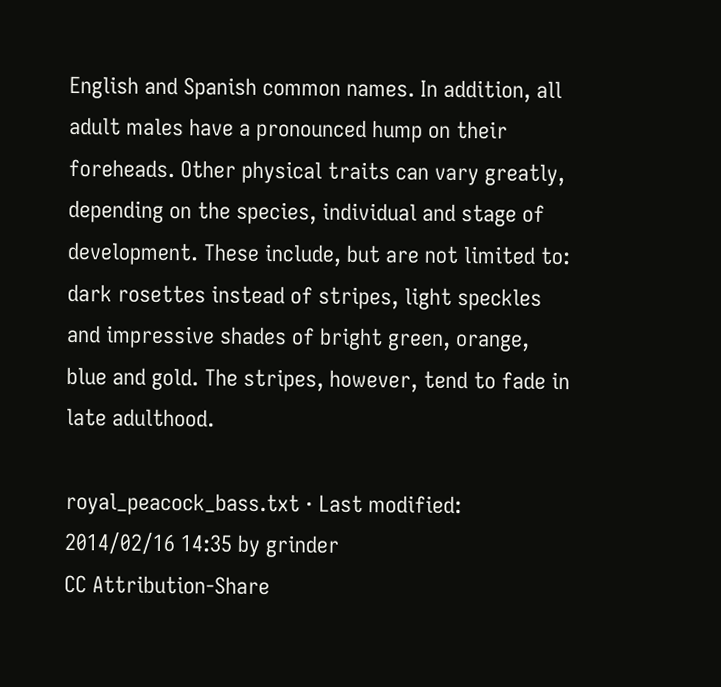English and Spanish common names. In addition, all adult males have a pronounced hump on their foreheads. Other physical traits can vary greatly, depending on the species, individual and stage of development. These include, but are not limited to: dark rosettes instead of stripes, light speckles and impressive shades of bright green, orange, blue and gold. The stripes, however, tend to fade in late adulthood.

royal_peacock_bass.txt · Last modified: 2014/02/16 14:35 by grinder
CC Attribution-Share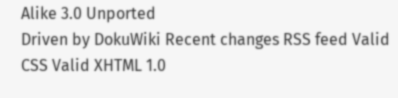Alike 3.0 Unported
Driven by DokuWiki Recent changes RSS feed Valid CSS Valid XHTML 1.0